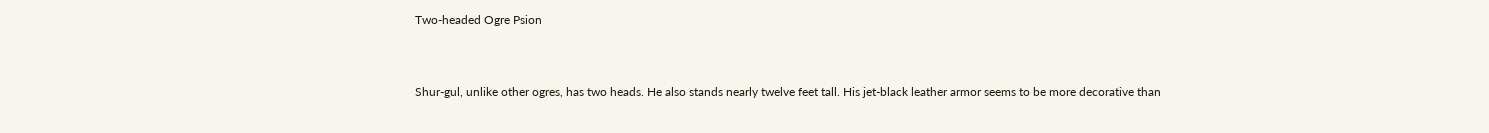Two-headed Ogre Psion


Shur-gul, unlike other ogres, has two heads. He also stands nearly twelve feet tall. His jet-black leather armor seems to be more decorative than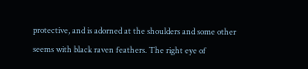protective, and is adorned at the shoulders and some other seems with black raven feathers. The right eye of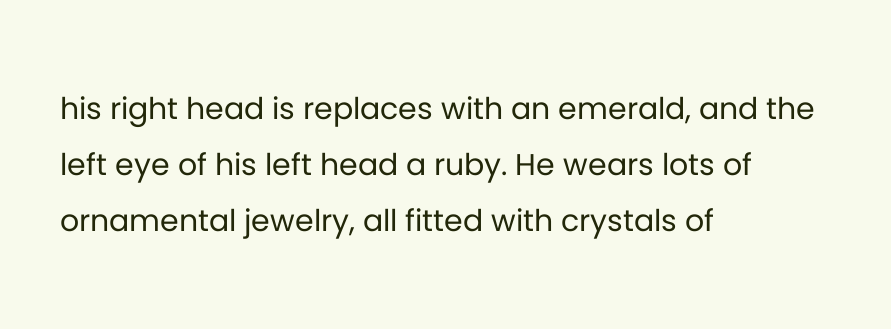his right head is replaces with an emerald, and the left eye of his left head a ruby. He wears lots of ornamental jewelry, all fitted with crystals of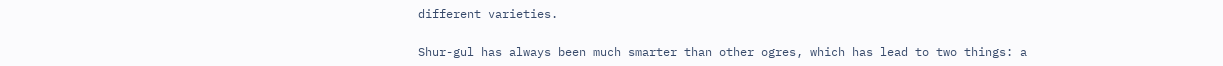different varieties.

Shur-gul has always been much smarter than other ogres, which has lead to two things: a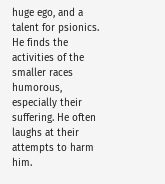huge ego, and a talent for psionics. He finds the activities of the smaller races humorous, especially their suffering. He often laughs at their attempts to harm him.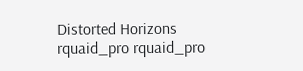Distorted Horizons rquaid_pro rquaid_pro